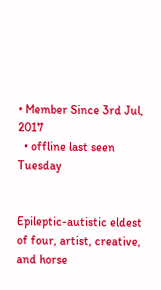• Member Since 3rd Jul, 2017
  • offline last seen Tuesday


Epileptic-autistic eldest of four, artist, creative, and horse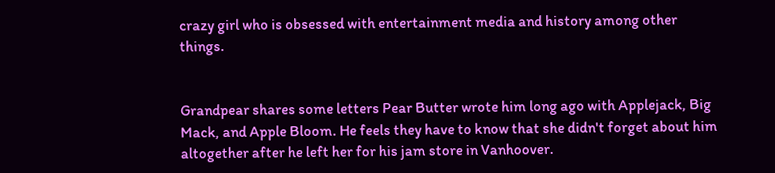crazy girl who is obsessed with entertainment media and history among other things.


Grandpear shares some letters Pear Butter wrote him long ago with Applejack, Big Mack, and Apple Bloom. He feels they have to know that she didn't forget about him altogether after he left her for his jam store in Vanhoover.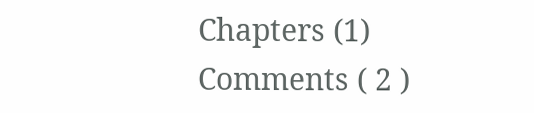Chapters (1)
Comments ( 2 )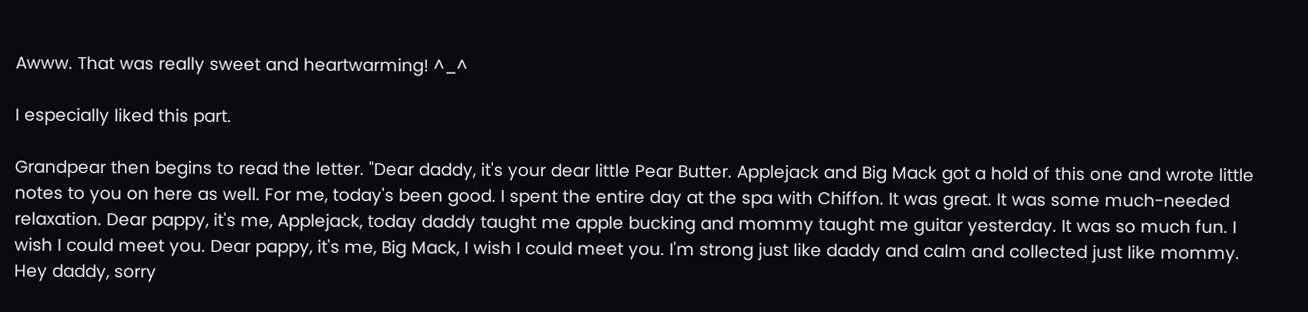Awww. That was really sweet and heartwarming! ^_^

I especially liked this part.

Grandpear then begins to read the letter. "Dear daddy, it's your dear little Pear Butter. Applejack and Big Mack got a hold of this one and wrote little notes to you on here as well. For me, today's been good. I spent the entire day at the spa with Chiffon. It was great. It was some much-needed relaxation. Dear pappy, it's me, Applejack, today daddy taught me apple bucking and mommy taught me guitar yesterday. It was so much fun. I wish I could meet you. Dear pappy, it's me, Big Mack, I wish I could meet you. I'm strong just like daddy and calm and collected just like mommy. Hey daddy, sorry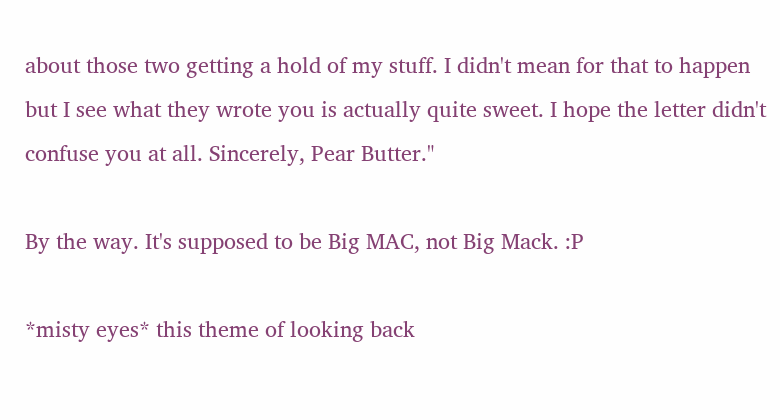about those two getting a hold of my stuff. I didn't mean for that to happen but I see what they wrote you is actually quite sweet. I hope the letter didn't confuse you at all. Sincerely, Pear Butter."

By the way. It's supposed to be Big MAC, not Big Mack. :P

*misty eyes* this theme of looking back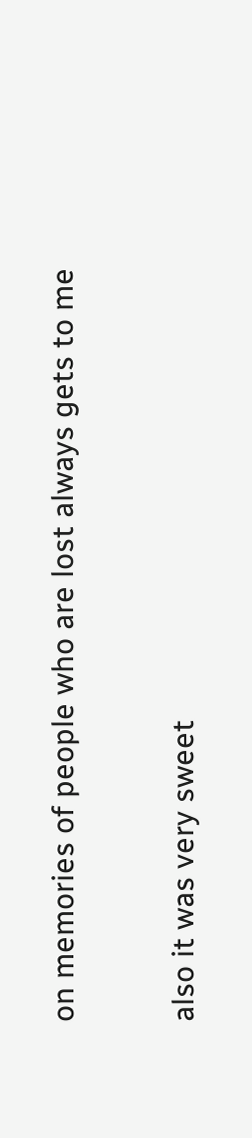on memories of people who are lost always gets to me

also it was very sweet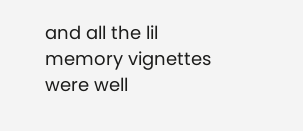and all the lil memory vignettes were well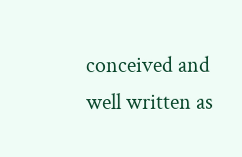conceived and well written as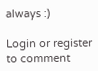always :)

Login or register to comment